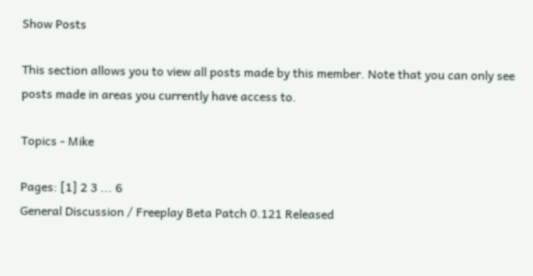Show Posts

This section allows you to view all posts made by this member. Note that you can only see posts made in areas you currently have access to.

Topics - Mike

Pages: [1] 2 3 ... 6
General Discussion / Freeplay Beta Patch 0.121 Released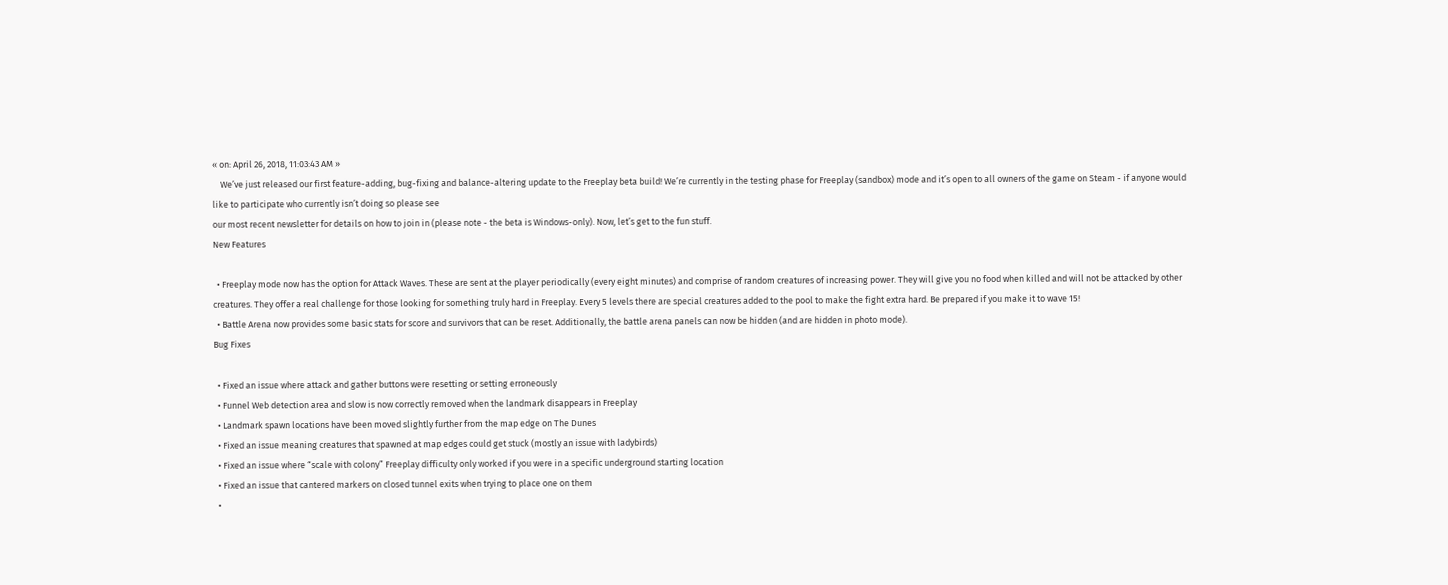« on: April 26, 2018, 11:03:43 AM »
    We’ve just released our first feature-adding, bug-fixing and balance-altering update to the Freeplay beta build! We’re currently in the testing phase for Freeplay (sandbox) mode and it’s open to all owners of the game on Steam - if anyone would like to participate who currently isn’t doing so please see
our most recent newsletter for details on how to join in (please note - the beta is Windows-only). Now, let’s get to the fun stuff.
New Features

  • Freeplay mode now has the option for Attack Waves. These are sent at the player periodically (every eight minutes) and comprise of random creatures of increasing power. They will give you no food when killed and will not be attacked by other creatures. They offer a real challenge for those looking for something truly hard in Freeplay. Every 5 levels there are special creatures added to the pool to make the fight extra hard. Be prepared if you make it to wave 15!
  • Battle Arena now provides some basic stats for score and survivors that can be reset. Additionally, the battle arena panels can now be hidden (and are hidden in photo mode).
Bug Fixes

  • Fixed an issue where attack and gather buttons were resetting or setting erroneously
  • Funnel Web detection area and slow is now correctly removed when the landmark disappears in Freeplay
  • Landmark spawn locations have been moved slightly further from the map edge on The Dunes
  • Fixed an issue meaning creatures that spawned at map edges could get stuck (mostly an issue with ladybirds)
  • Fixed an issue where “scale with colony” Freeplay difficulty only worked if you were in a specific underground starting location
  • Fixed an issue that cantered markers on closed tunnel exits when trying to place one on them
  •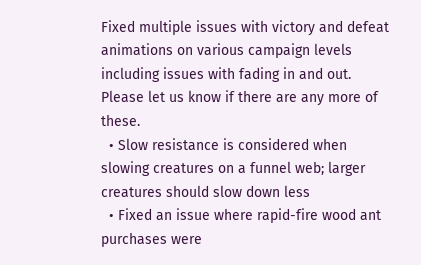Fixed multiple issues with victory and defeat animations on various campaign levels including issues with fading in and out. Please let us know if there are any more of these.
  • Slow resistance is considered when slowing creatures on a funnel web; larger creatures should slow down less
  • Fixed an issue where rapid-fire wood ant purchases were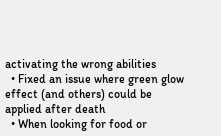activating the wrong abilities
  • Fixed an issue where green glow effect (and others) could be applied after death
  • When looking for food or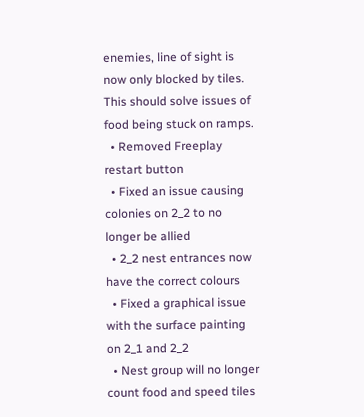enemies, line of sight is now only blocked by tiles. This should solve issues of food being stuck on ramps.
  • Removed Freeplay restart button
  • Fixed an issue causing colonies on 2_2 to no longer be allied
  • 2_2 nest entrances now have the correct colours
  • Fixed a graphical issue with the surface painting on 2_1 and 2_2
  • Nest group will no longer count food and speed tiles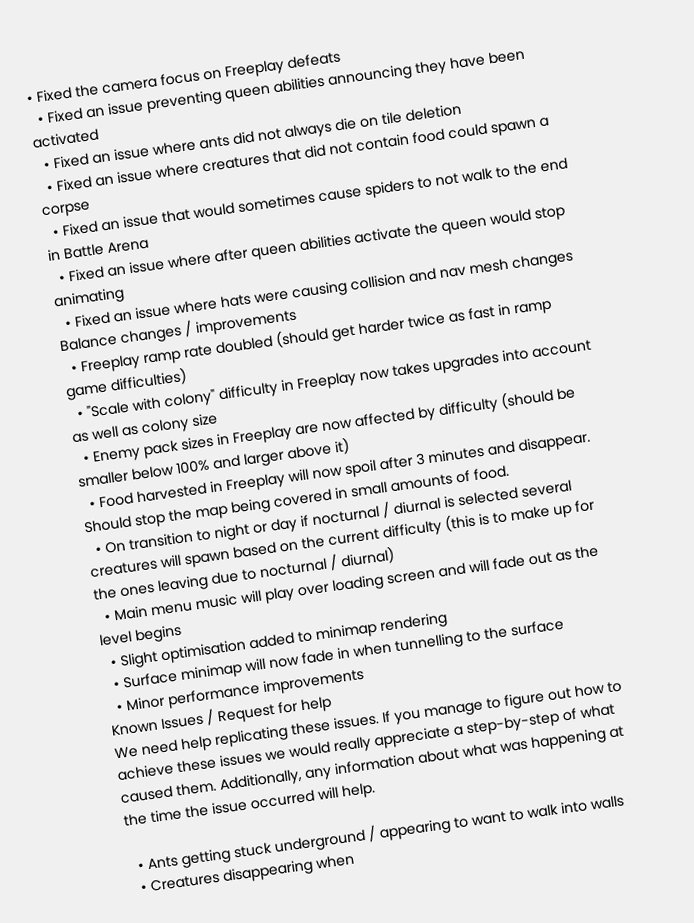• Fixed the camera focus on Freeplay defeats
  • Fixed an issue preventing queen abilities announcing they have been activated
  • Fixed an issue where ants did not always die on tile deletion
  • Fixed an issue where creatures that did not contain food could spawn a corpse
  • Fixed an issue that would sometimes cause spiders to not walk to the end in Battle Arena
  • Fixed an issue where after queen abilities activate the queen would stop animating
  • Fixed an issue where hats were causing collision and nav mesh changes
Balance changes / improvements
  • Freeplay ramp rate doubled (should get harder twice as fast in ramp game difficulties)
  • "Scale with colony" difficulty in Freeplay now takes upgrades into account as well as colony size
  • Enemy pack sizes in Freeplay are now affected by difficulty (should be smaller below 100% and larger above it)
  • Food harvested in Freeplay will now spoil after 3 minutes and disappear. Should stop the map being covered in small amounts of food.
  • On transition to night or day if nocturnal / diurnal is selected several creatures will spawn based on the current difficulty (this is to make up for the ones leaving due to nocturnal / diurnal)
  • Main menu music will play over loading screen and will fade out as the level begins
  • Slight optimisation added to minimap rendering
  • Surface minimap will now fade in when tunnelling to the surface
  • Minor performance improvements
Known Issues / Request for help
We need help replicating these issues. If you manage to figure out how to achieve these issues we would really appreciate a step-by-step of what caused them. Additionally, any information about what was happening at the time the issue occurred will help.

  • Ants getting stuck underground / appearing to want to walk into walls
  • Creatures disappearing when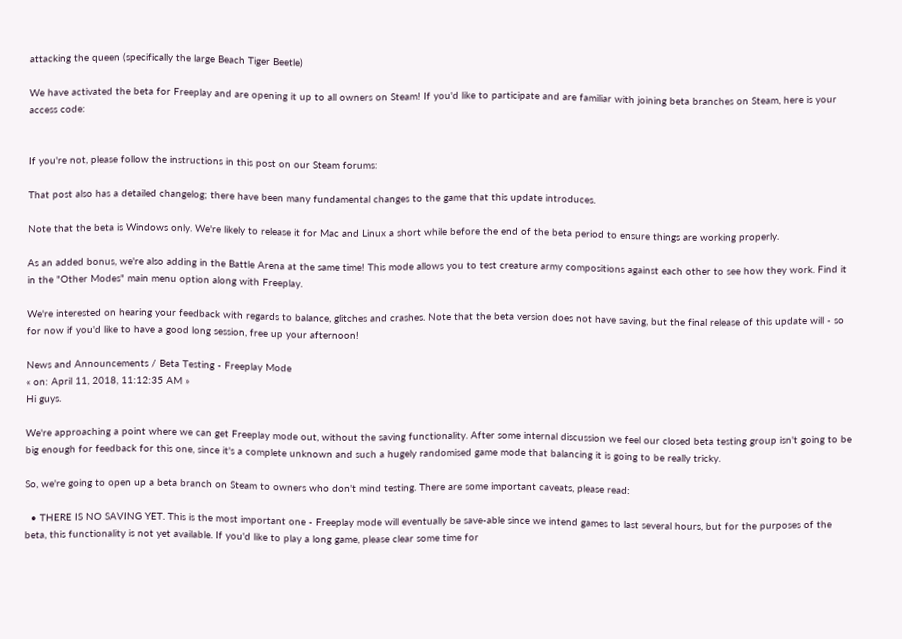attacking the queen (specifically the large Beach Tiger Beetle)

We have activated the beta for Freeplay and are opening it up to all owners on Steam! If you'd like to participate and are familiar with joining beta branches on Steam, here is your access code:


If you're not, please follow the instructions in this post on our Steam forums:

That post also has a detailed changelog; there have been many fundamental changes to the game that this update introduces.

Note that the beta is Windows only. We're likely to release it for Mac and Linux a short while before the end of the beta period to ensure things are working properly.

As an added bonus, we're also adding in the Battle Arena at the same time! This mode allows you to test creature army compositions against each other to see how they work. Find it in the "Other Modes" main menu option along with Freeplay.

We're interested on hearing your feedback with regards to balance, glitches and crashes. Note that the beta version does not have saving, but the final release of this update will - so for now if you'd like to have a good long session, free up your afternoon!

News and Announcements / Beta Testing - Freeplay Mode
« on: April 11, 2018, 11:12:35 AM »
Hi guys.

We're approaching a point where we can get Freeplay mode out, without the saving functionality. After some internal discussion we feel our closed beta testing group isn't going to be big enough for feedback for this one, since it's a complete unknown and such a hugely randomised game mode that balancing it is going to be really tricky.

So, we're going to open up a beta branch on Steam to owners who don't mind testing. There are some important caveats, please read:

  • THERE IS NO SAVING YET. This is the most important one - Freeplay mode will eventually be save-able since we intend games to last several hours, but for the purposes of the beta, this functionality is not yet available. If you'd like to play a long game, please clear some time for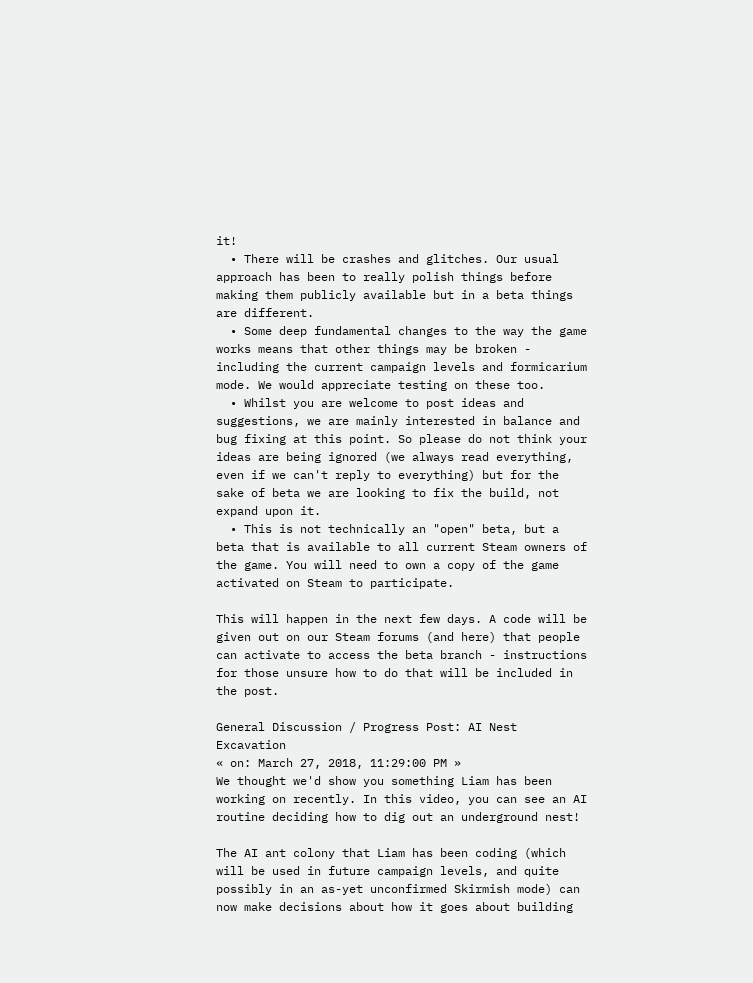it!
  • There will be crashes and glitches. Our usual approach has been to really polish things before making them publicly available but in a beta things are different.
  • Some deep fundamental changes to the way the game works means that other things may be broken - including the current campaign levels and formicarium mode. We would appreciate testing on these too.
  • Whilst you are welcome to post ideas and suggestions, we are mainly interested in balance and bug fixing at this point. So please do not think your ideas are being ignored (we always read everything, even if we can't reply to everything) but for the sake of beta we are looking to fix the build, not expand upon it.
  • This is not technically an "open" beta, but a beta that is available to all current Steam owners of the game. You will need to own a copy of the game activated on Steam to participate.

This will happen in the next few days. A code will be given out on our Steam forums (and here) that people can activate to access the beta branch - instructions for those unsure how to do that will be included in the post.

General Discussion / Progress Post: AI Nest Excavation
« on: March 27, 2018, 11:29:00 PM »
We thought we'd show you something Liam has been working on recently. In this video, you can see an AI routine deciding how to dig out an underground nest!

The AI ant colony that Liam has been coding (which will be used in future campaign levels, and quite possibly in an as-yet unconfirmed Skirmish mode) can now make decisions about how it goes about building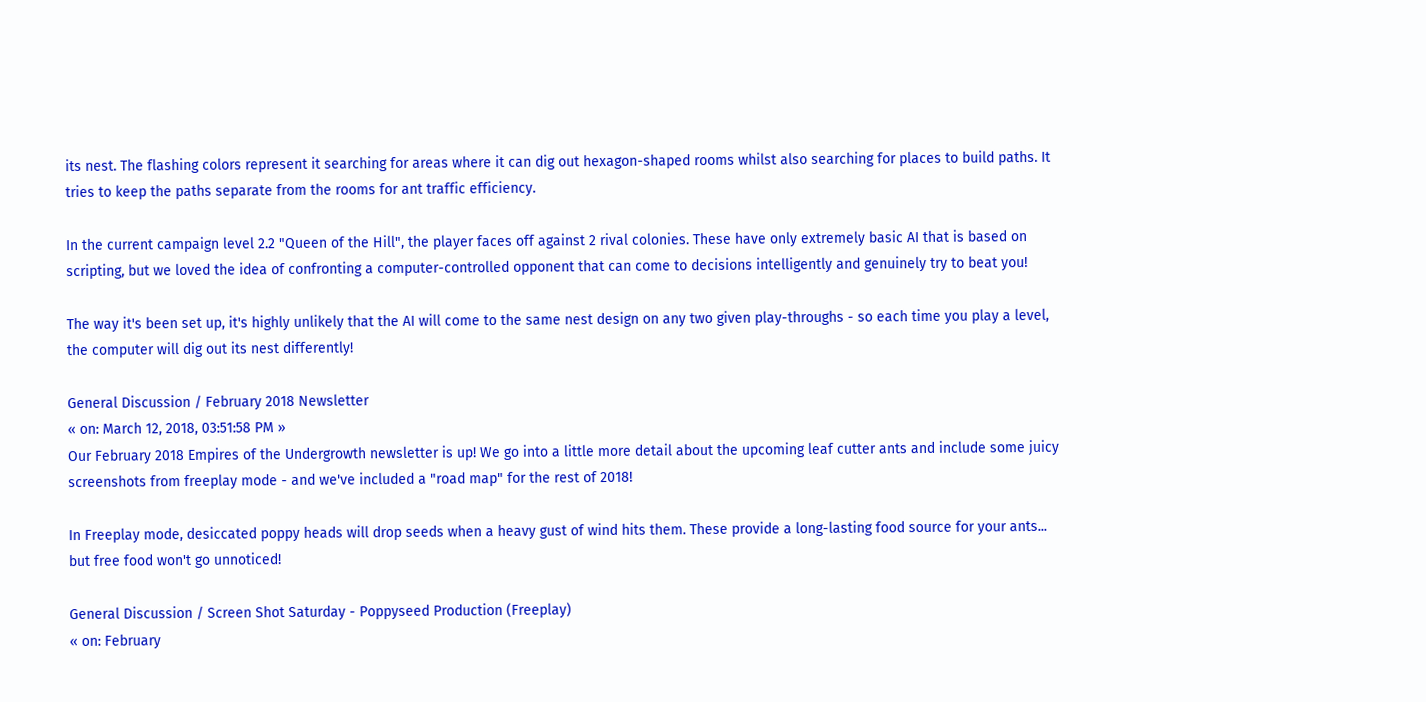its nest. The flashing colors represent it searching for areas where it can dig out hexagon-shaped rooms whilst also searching for places to build paths. It tries to keep the paths separate from the rooms for ant traffic efficiency.

In the current campaign level 2.2 "Queen of the Hill", the player faces off against 2 rival colonies. These have only extremely basic AI that is based on scripting, but we loved the idea of confronting a computer-controlled opponent that can come to decisions intelligently and genuinely try to beat you!

The way it's been set up, it's highly unlikely that the AI will come to the same nest design on any two given play-throughs - so each time you play a level, the computer will dig out its nest differently!

General Discussion / February 2018 Newsletter
« on: March 12, 2018, 03:51:58 PM »
Our February 2018 Empires of the Undergrowth newsletter is up! We go into a little more detail about the upcoming leaf cutter ants and include some juicy screenshots from freeplay mode - and we've included a "road map" for the rest of 2018!

In Freeplay mode, desiccated poppy heads will drop seeds when a heavy gust of wind hits them. These provide a long-lasting food source for your ants... but free food won't go unnoticed!

General Discussion / Screen Shot Saturday - Poppyseed Production (Freeplay)
« on: February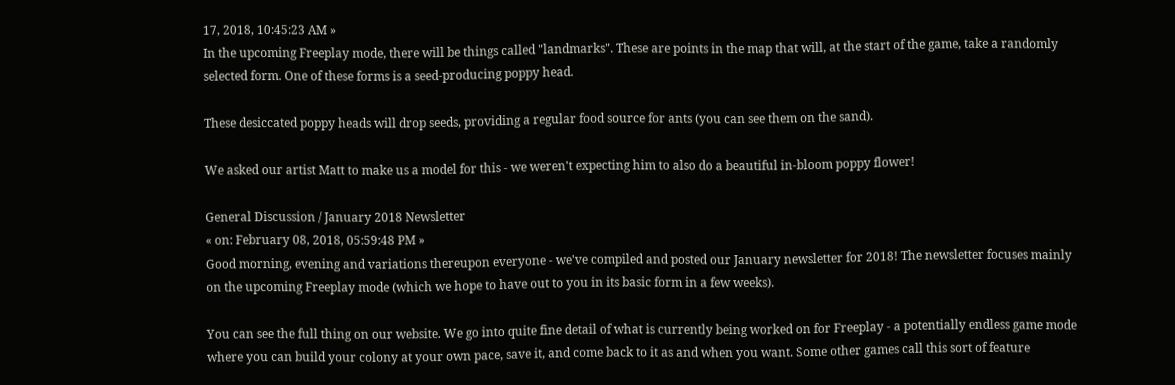17, 2018, 10:45:23 AM »
In the upcoming Freeplay mode, there will be things called "landmarks". These are points in the map that will, at the start of the game, take a randomly selected form. One of these forms is a seed-producing poppy head.

These desiccated poppy heads will drop seeds, providing a regular food source for ants (you can see them on the sand).

We asked our artist Matt to make us a model for this - we weren't expecting him to also do a beautiful in-bloom poppy flower!

General Discussion / January 2018 Newsletter
« on: February 08, 2018, 05:59:48 PM »
Good morning, evening and variations thereupon everyone - we've compiled and posted our January newsletter for 2018! The newsletter focuses mainly on the upcoming Freeplay mode (which we hope to have out to you in its basic form in a few weeks).

You can see the full thing on our website. We go into quite fine detail of what is currently being worked on for Freeplay - a potentially endless game mode where you can build your colony at your own pace, save it, and come back to it as and when you want. Some other games call this sort of feature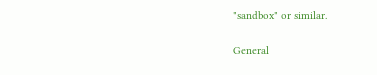"sandbox" or similar.

General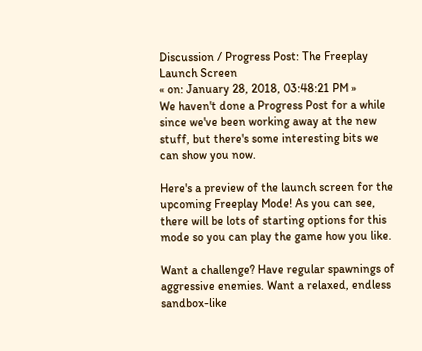Discussion / Progress Post: The Freeplay Launch Screen
« on: January 28, 2018, 03:48:21 PM »
We haven't done a Progress Post for a while since we've been working away at the new stuff, but there's some interesting bits we can show you now.

Here's a preview of the launch screen for the upcoming Freeplay Mode! As you can see, there will be lots of starting options for this mode so you can play the game how you like.

Want a challenge? Have regular spawnings of aggressive enemies. Want a relaxed, endless sandbox-like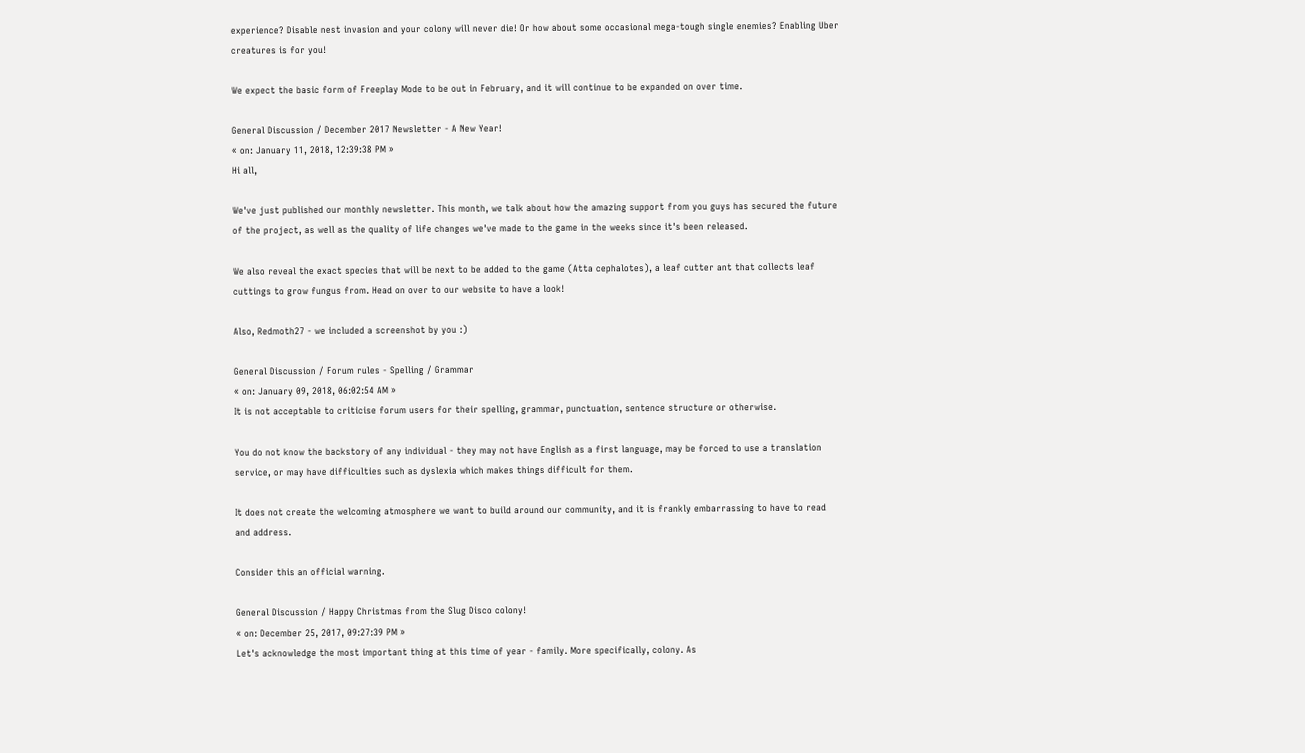experience? Disable nest invasion and your colony will never die! Or how about some occasional mega-tough single enemies? Enabling Uber creatures is for you!

We expect the basic form of Freeplay Mode to be out in February, and it will continue to be expanded on over time.

General Discussion / December 2017 Newsletter - A New Year!
« on: January 11, 2018, 12:39:38 PM »
Hi all,

We've just published our monthly newsletter. This month, we talk about how the amazing support from you guys has secured the future of the project, as well as the quality of life changes we've made to the game in the weeks since it's been released.

We also reveal the exact species that will be next to be added to the game (Atta cephalotes), a leaf cutter ant that collects leaf cuttings to grow fungus from. Head on over to our website to have a look!

Also, Redmoth27 - we included a screenshot by you :)

General Discussion / Forum rules - Spelling / Grammar
« on: January 09, 2018, 06:02:54 AM »
It is not acceptable to criticise forum users for their spelling, grammar, punctuation, sentence structure or otherwise.

You do not know the backstory of any individual - they may not have English as a first language, may be forced to use a translation service, or may have difficulties such as dyslexia which makes things difficult for them.

It does not create the welcoming atmosphere we want to build around our community, and it is frankly embarrassing to have to read and address.

Consider this an official warning.

General Discussion / Happy Christmas from the Slug Disco colony!
« on: December 25, 2017, 09:27:39 PM »
Let's acknowledge the most important thing at this time of year - family. More specifically, colony. As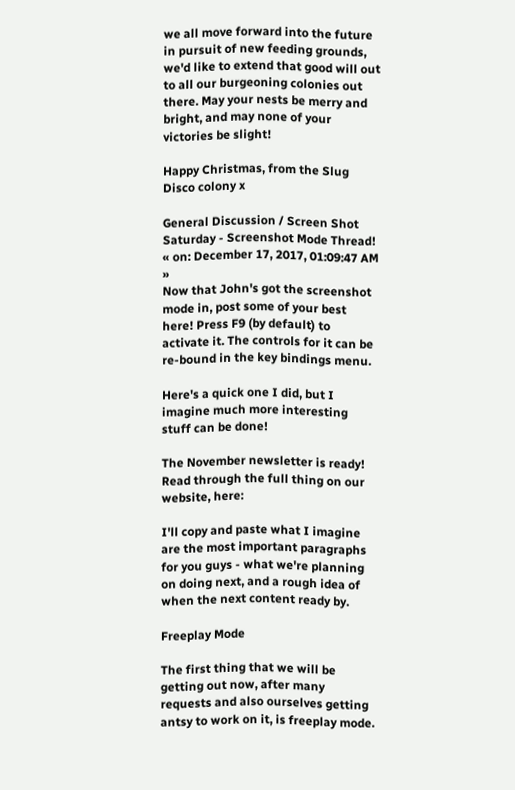we all move forward into the future in pursuit of new feeding grounds, we'd like to extend that good will out to all our burgeoning colonies out there. May your nests be merry and bright, and may none of your victories be slight!

Happy Christmas, from the Slug Disco colony x

General Discussion / Screen Shot Saturday - Screenshot Mode Thread!
« on: December 17, 2017, 01:09:47 AM »
Now that John's got the screenshot mode in, post some of your best here! Press F9 (by default) to activate it. The controls for it can be re-bound in the key bindings menu.

Here's a quick one I did, but I imagine much more interesting stuff can be done!

The November newsletter is ready! Read through the full thing on our website, here:

I'll copy and paste what I imagine are the most important paragraphs for you guys - what we're planning on doing next, and a rough idea of when the next content ready by.

Freeplay Mode

The first thing that we will be getting out now, after many requests and also ourselves getting antsy to work on it, is freeplay mode.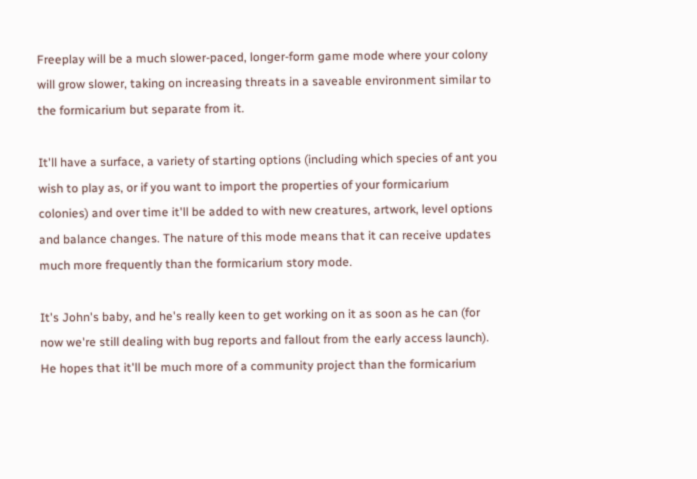Freeplay will be a much slower-paced, longer-form game mode where your colony will grow slower, taking on increasing threats in a saveable environment similar to the formicarium but separate from it.

It'll have a surface, a variety of starting options (including which species of ant you wish to play as, or if you want to import the properties of your formicarium colonies) and over time it'll be added to with new creatures, artwork, level options and balance changes. The nature of this mode means that it can receive updates much more frequently than the formicarium story mode.

It's John's baby, and he's really keen to get working on it as soon as he can (for now we're still dealing with bug reports and fallout from the early access launch). He hopes that it'll be much more of a community project than the formicarium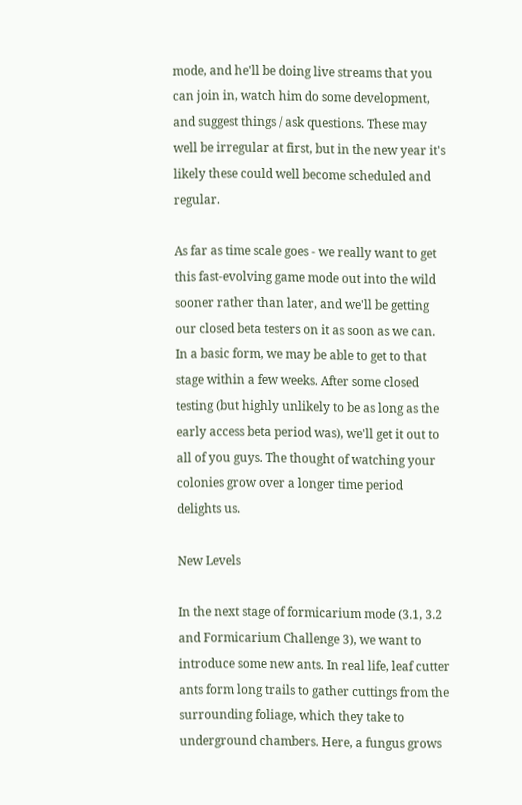mode, and he'll be doing live streams that you can join in, watch him do some development, and suggest things / ask questions. These may well be irregular at first, but in the new year it's likely these could well become scheduled and regular.

As far as time scale goes - we really want to get this fast-evolving game mode out into the wild sooner rather than later, and we'll be getting our closed beta testers on it as soon as we can. In a basic form, we may be able to get to that stage within a few weeks. After some closed testing (but highly unlikely to be as long as the early access beta period was), we'll get it out to all of you guys. The thought of watching your colonies grow over a longer time period delights us.

New Levels

In the next stage of formicarium mode (3.1, 3.2 and Formicarium Challenge 3), we want to introduce some new ants. In real life, leaf cutter ants form long trails to gather cuttings from the surrounding foliage, which they take to underground chambers. Here, a fungus grows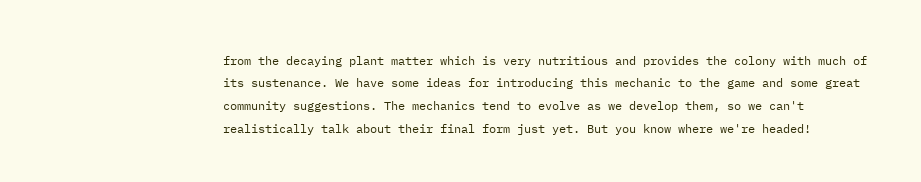from the decaying plant matter which is very nutritious and provides the colony with much of its sustenance. We have some ideas for introducing this mechanic to the game and some great community suggestions. The mechanics tend to evolve as we develop them, so we can't realistically talk about their final form just yet. But you know where we're headed!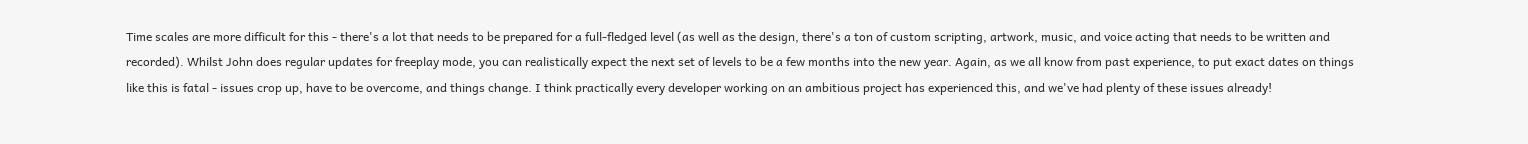Time scales are more difficult for this - there's a lot that needs to be prepared for a full-fledged level (as well as the design, there's a ton of custom scripting, artwork, music, and voice acting that needs to be written and recorded). Whilst John does regular updates for freeplay mode, you can realistically expect the next set of levels to be a few months into the new year. Again, as we all know from past experience, to put exact dates on things like this is fatal - issues crop up, have to be overcome, and things change. I think practically every developer working on an ambitious project has experienced this, and we've had plenty of these issues already!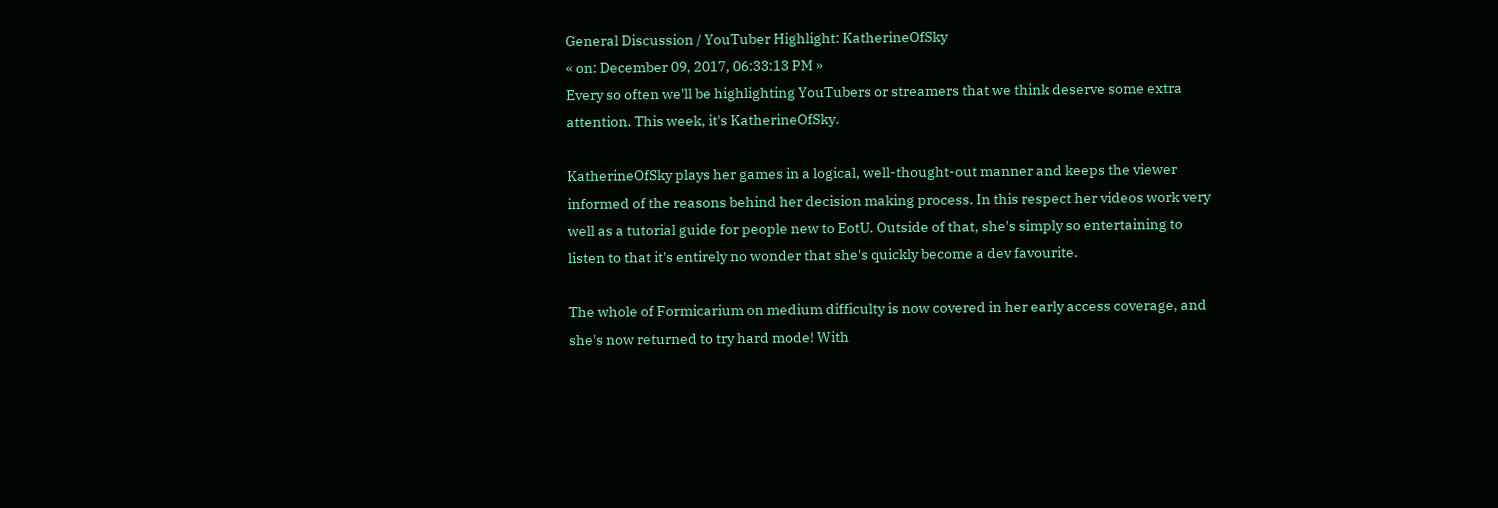General Discussion / YouTuber Highlight: KatherineOfSky
« on: December 09, 2017, 06:33:13 PM »
Every so often we'll be highlighting YouTubers or streamers that we think deserve some extra attention. This week, it's KatherineOfSky.

KatherineOfSky plays her games in a logical, well-thought-out manner and keeps the viewer informed of the reasons behind her decision making process. In this respect her videos work very well as a tutorial guide for people new to EotU. Outside of that, she's simply so entertaining to listen to that it's entirely no wonder that she's quickly become a dev favourite.

The whole of Formicarium on medium difficulty is now covered in her early access coverage, and she's now returned to try hard mode! With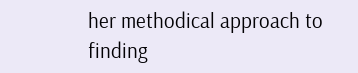her methodical approach to finding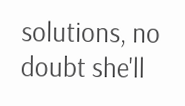solutions, no doubt she'll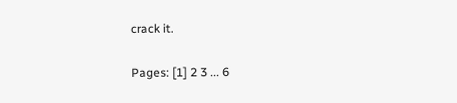crack it.

Pages: [1] 2 3 ... 6